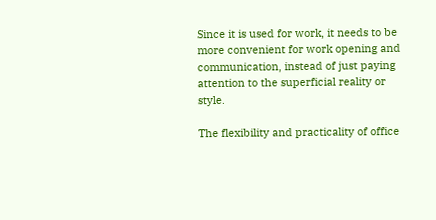Since it is used for work, it needs to be more convenient for work opening and communication, instead of just paying attention to the superficial reality or style.

The flexibility and practicality of office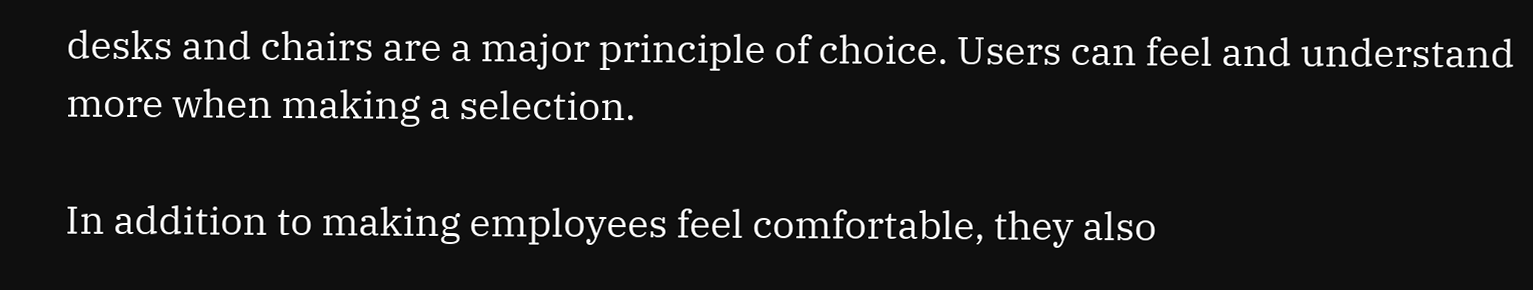desks and chairs are a major principle of choice. Users can feel and understand more when making a selection.

In addition to making employees feel comfortable, they also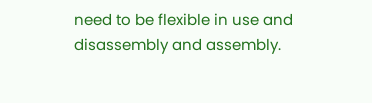need to be flexible in use and disassembly and assembly.